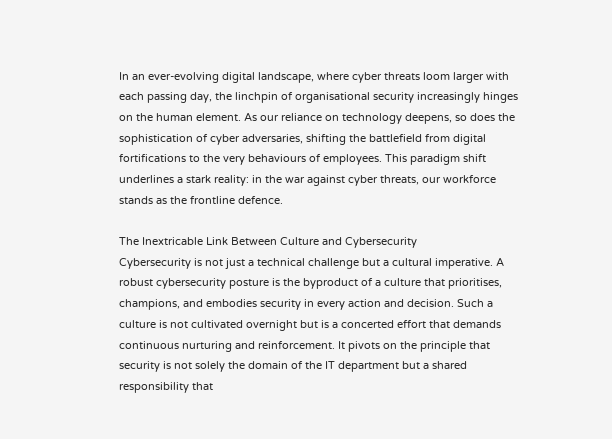In an ever-evolving digital landscape, where cyber threats loom larger with each passing day, the linchpin of organisational security increasingly hinges on the human element. As our reliance on technology deepens, so does the sophistication of cyber adversaries, shifting the battlefield from digital fortifications to the very behaviours of employees. This paradigm shift underlines a stark reality: in the war against cyber threats, our workforce stands as the frontline defence.

The Inextricable Link Between Culture and Cybersecurity
Cybersecurity is not just a technical challenge but a cultural imperative. A robust cybersecurity posture is the byproduct of a culture that prioritises, champions, and embodies security in every action and decision. Such a culture is not cultivated overnight but is a concerted effort that demands continuous nurturing and reinforcement. It pivots on the principle that security is not solely the domain of the IT department but a shared responsibility that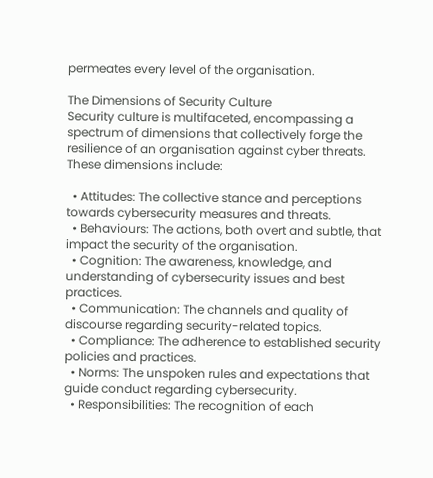permeates every level of the organisation.

The Dimensions of Security Culture
Security culture is multifaceted, encompassing a spectrum of dimensions that collectively forge the resilience of an organisation against cyber threats. These dimensions include:

  • Attitudes: The collective stance and perceptions towards cybersecurity measures and threats.
  • Behaviours: The actions, both overt and subtle, that impact the security of the organisation.
  • Cognition: The awareness, knowledge, and understanding of cybersecurity issues and best practices.
  • Communication: The channels and quality of discourse regarding security-related topics.
  • Compliance: The adherence to established security policies and practices.
  • Norms: The unspoken rules and expectations that guide conduct regarding cybersecurity.
  • Responsibilities: The recognition of each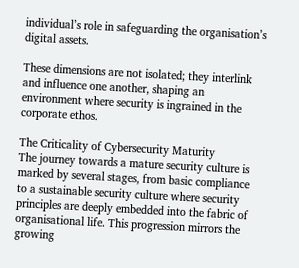individual’s role in safeguarding the organisation’s digital assets.

These dimensions are not isolated; they interlink and influence one another, shaping an environment where security is ingrained in the corporate ethos.

The Criticality of Cybersecurity Maturity
The journey towards a mature security culture is marked by several stages, from basic compliance to a sustainable security culture where security principles are deeply embedded into the fabric of organisational life. This progression mirrors the growing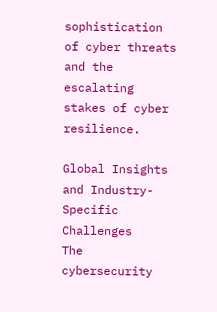sophistication of cyber threats and the escalating stakes of cyber resilience.

Global Insights and Industry-Specific Challenges
The cybersecurity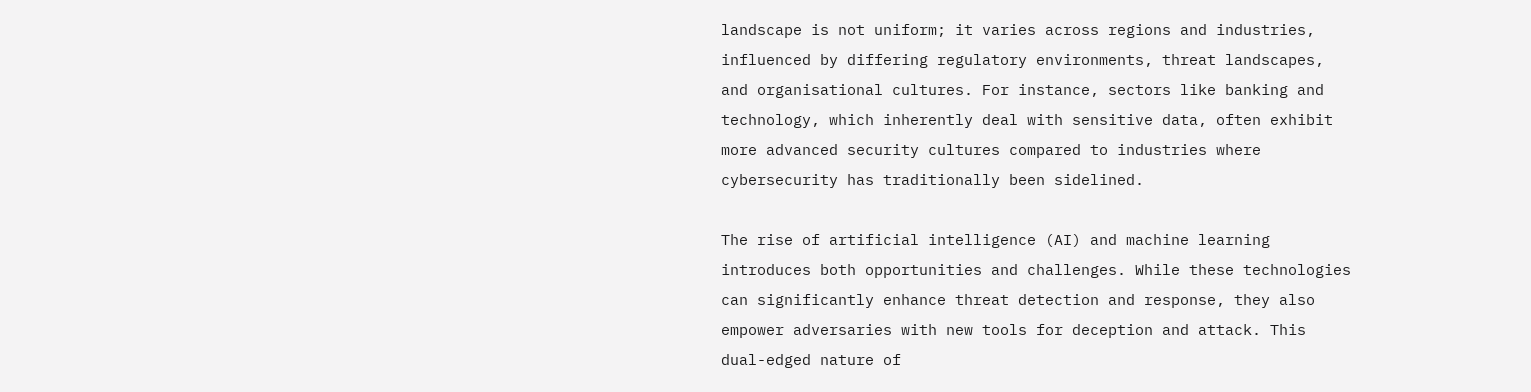landscape is not uniform; it varies across regions and industries, influenced by differing regulatory environments, threat landscapes, and organisational cultures. For instance, sectors like banking and technology, which inherently deal with sensitive data, often exhibit more advanced security cultures compared to industries where cybersecurity has traditionally been sidelined.

The rise of artificial intelligence (AI) and machine learning introduces both opportunities and challenges. While these technologies can significantly enhance threat detection and response, they also empower adversaries with new tools for deception and attack. This dual-edged nature of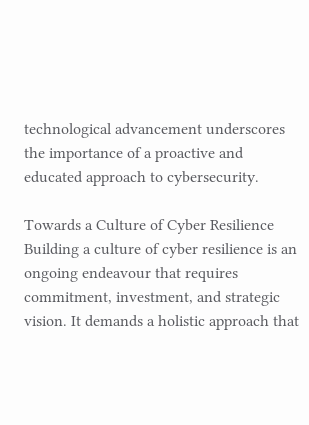technological advancement underscores the importance of a proactive and educated approach to cybersecurity.

Towards a Culture of Cyber Resilience
Building a culture of cyber resilience is an ongoing endeavour that requires commitment, investment, and strategic vision. It demands a holistic approach that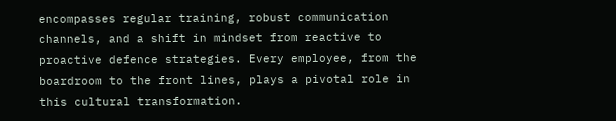encompasses regular training, robust communication channels, and a shift in mindset from reactive to proactive defence strategies. Every employee, from the boardroom to the front lines, plays a pivotal role in this cultural transformation.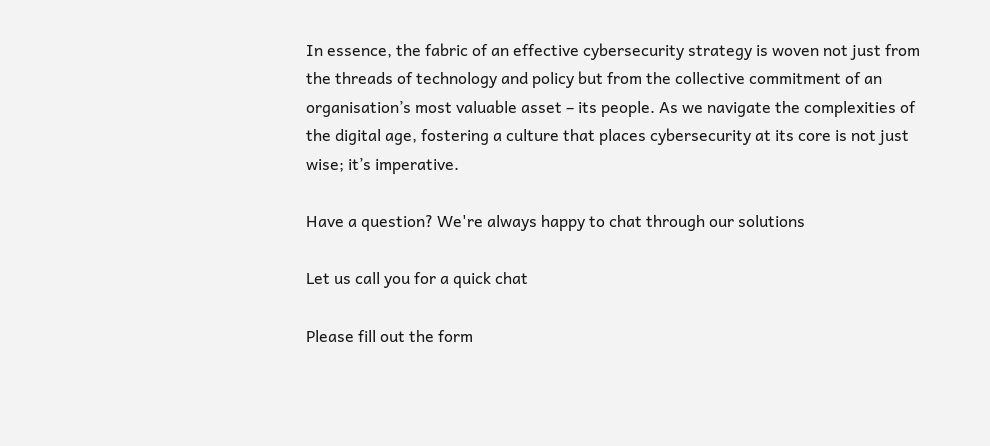In essence, the fabric of an effective cybersecurity strategy is woven not just from the threads of technology and policy but from the collective commitment of an organisation’s most valuable asset – its people. As we navigate the complexities of the digital age, fostering a culture that places cybersecurity at its core is not just wise; it’s imperative.

Have a question? We're always happy to chat through our solutions

Let us call you for a quick chat

Please fill out the form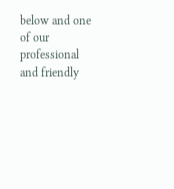below and one of our professional and friendly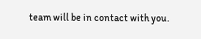team will be in contact with you.